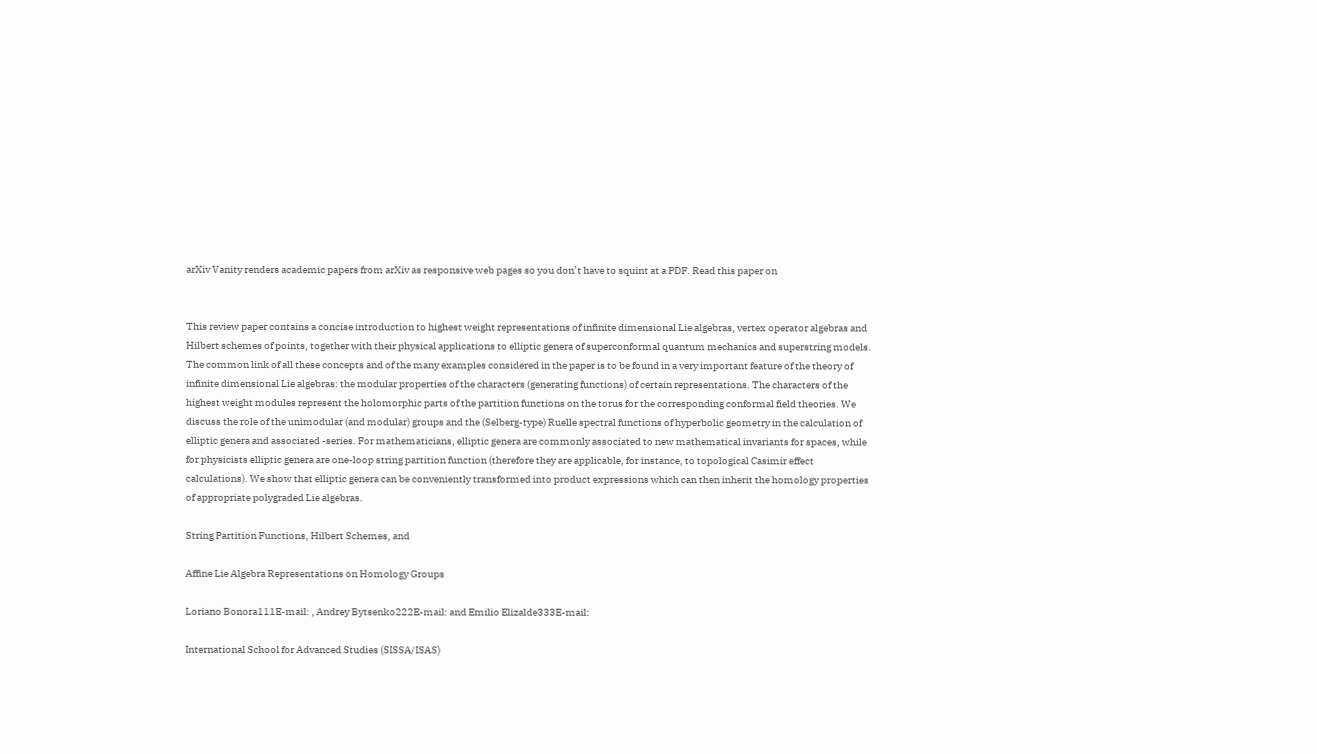arXiv Vanity renders academic papers from arXiv as responsive web pages so you don’t have to squint at a PDF. Read this paper on


This review paper contains a concise introduction to highest weight representations of infinite dimensional Lie algebras, vertex operator algebras and Hilbert schemes of points, together with their physical applications to elliptic genera of superconformal quantum mechanics and superstring models. The common link of all these concepts and of the many examples considered in the paper is to be found in a very important feature of the theory of infinite dimensional Lie algebras: the modular properties of the characters (generating functions) of certain representations. The characters of the highest weight modules represent the holomorphic parts of the partition functions on the torus for the corresponding conformal field theories. We discuss the role of the unimodular (and modular) groups and the (Selberg-type) Ruelle spectral functions of hyperbolic geometry in the calculation of elliptic genera and associated -series. For mathematicians, elliptic genera are commonly associated to new mathematical invariants for spaces, while for physicists elliptic genera are one-loop string partition function (therefore they are applicable, for instance, to topological Casimir effect calculations). We show that elliptic genera can be conveniently transformed into product expressions which can then inherit the homology properties of appropriate polygraded Lie algebras.

String Partition Functions, Hilbert Schemes, and

Affine Lie Algebra Representations on Homology Groups

Loriano Bonora111E-mail: , Andrey Bytsenko222E-mail: and Emilio Elizalde333E-mail:

International School for Advanced Studies (SISSA/ISAS)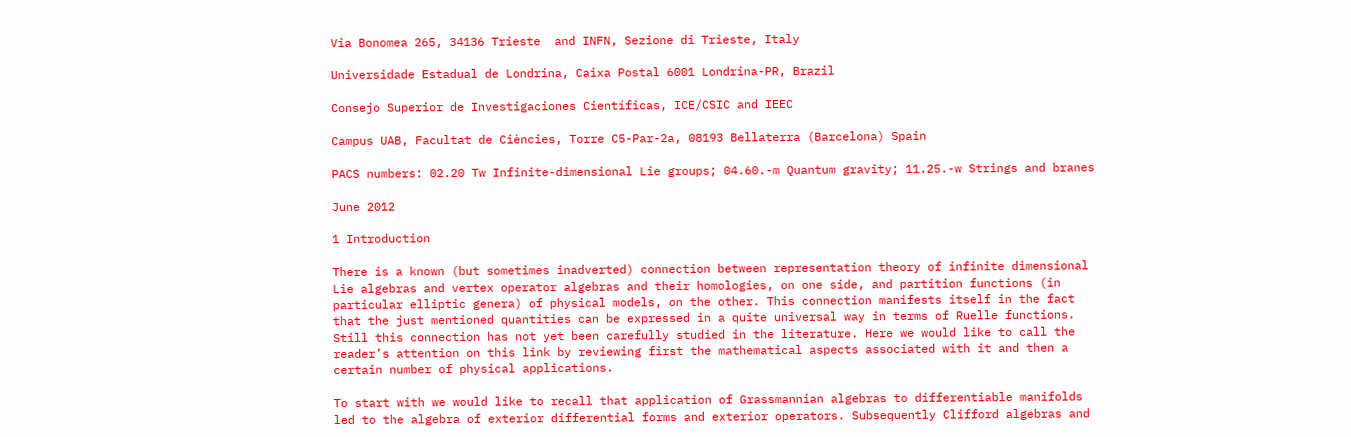Via Bonomea 265, 34136 Trieste  and INFN, Sezione di Trieste, Italy

Universidade Estadual de Londrina, Caixa Postal 6001 Londrina-PR, Brazil

Consejo Superior de Investigaciones Científicas, ICE/CSIC and IEEC

Campus UAB, Facultat de Ciències, Torre C5-Par-2a, 08193 Bellaterra (Barcelona) Spain

PACS numbers: 02.20 Tw Infinite-dimensional Lie groups; 04.60.-m Quantum gravity; 11.25.-w Strings and branes

June 2012

1 Introduction

There is a known (but sometimes inadverted) connection between representation theory of infinite dimensional Lie algebras and vertex operator algebras and their homologies, on one side, and partition functions (in particular elliptic genera) of physical models, on the other. This connection manifests itself in the fact that the just mentioned quantities can be expressed in a quite universal way in terms of Ruelle functions. Still this connection has not yet been carefully studied in the literature. Here we would like to call the reader’s attention on this link by reviewing first the mathematical aspects associated with it and then a certain number of physical applications.

To start with we would like to recall that application of Grassmannian algebras to differentiable manifolds led to the algebra of exterior differential forms and exterior operators. Subsequently Clifford algebras and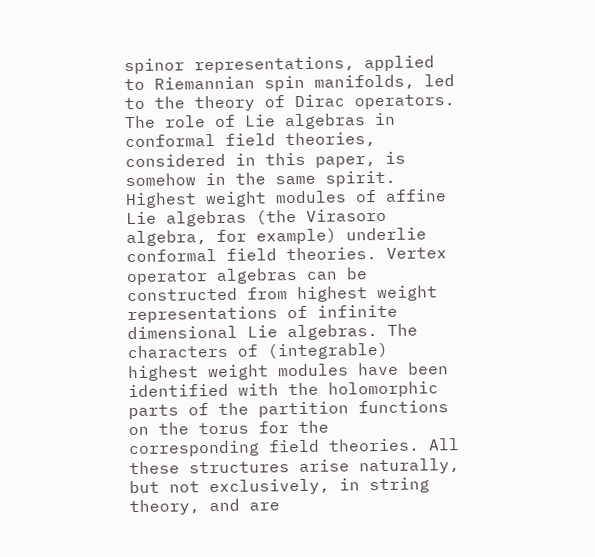spinor representations, applied to Riemannian spin manifolds, led to the theory of Dirac operators. The role of Lie algebras in conformal field theories, considered in this paper, is somehow in the same spirit. Highest weight modules of affine Lie algebras (the Virasoro algebra, for example) underlie conformal field theories. Vertex operator algebras can be constructed from highest weight representations of infinite dimensional Lie algebras. The characters of (integrable) highest weight modules have been identified with the holomorphic parts of the partition functions on the torus for the corresponding field theories. All these structures arise naturally, but not exclusively, in string theory, and are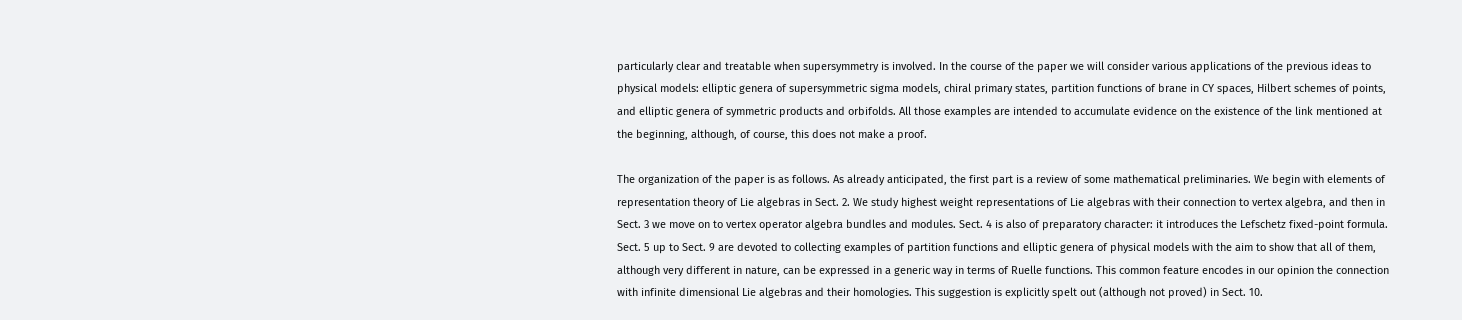particularly clear and treatable when supersymmetry is involved. In the course of the paper we will consider various applications of the previous ideas to physical models: elliptic genera of supersymmetric sigma models, chiral primary states, partition functions of brane in CY spaces, Hilbert schemes of points, and elliptic genera of symmetric products and orbifolds. All those examples are intended to accumulate evidence on the existence of the link mentioned at the beginning, although, of course, this does not make a proof.

The organization of the paper is as follows. As already anticipated, the first part is a review of some mathematical preliminaries. We begin with elements of representation theory of Lie algebras in Sect. 2. We study highest weight representations of Lie algebras with their connection to vertex algebra, and then in Sect. 3 we move on to vertex operator algebra bundles and modules. Sect. 4 is also of preparatory character: it introduces the Lefschetz fixed-point formula. Sect. 5 up to Sect. 9 are devoted to collecting examples of partition functions and elliptic genera of physical models with the aim to show that all of them, although very different in nature, can be expressed in a generic way in terms of Ruelle functions. This common feature encodes in our opinion the connection with infinite dimensional Lie algebras and their homologies. This suggestion is explicitly spelt out (although not proved) in Sect. 10.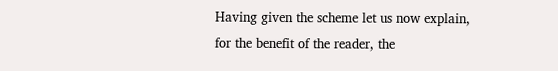Having given the scheme let us now explain, for the benefit of the reader, the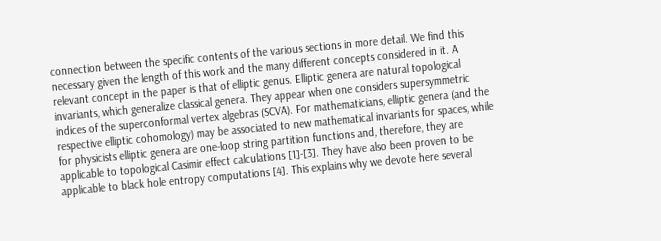connection between the specific contents of the various sections in more detail. We find this necessary given the length of this work and the many different concepts considered in it. A relevant concept in the paper is that of elliptic genus. Elliptic genera are natural topological invariants, which generalize classical genera. They appear when one considers supersymmetric indices of the superconformal vertex algebras (SCVA). For mathematicians, elliptic genera (and the respective elliptic cohomology) may be associated to new mathematical invariants for spaces, while for physicists elliptic genera are one-loop string partition functions and, therefore, they are applicable to topological Casimir effect calculations [1]-[3]. They have also been proven to be applicable to black hole entropy computations [4]. This explains why we devote here several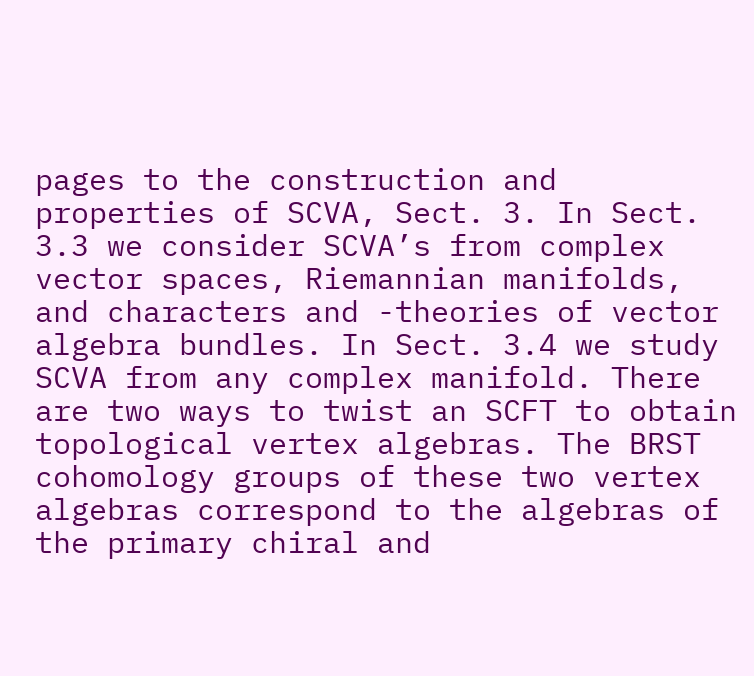pages to the construction and properties of SCVA, Sect. 3. In Sect. 3.3 we consider SCVA’s from complex vector spaces, Riemannian manifolds, and characters and -theories of vector algebra bundles. In Sect. 3.4 we study SCVA from any complex manifold. There are two ways to twist an SCFT to obtain topological vertex algebras. The BRST cohomology groups of these two vertex algebras correspond to the algebras of the primary chiral and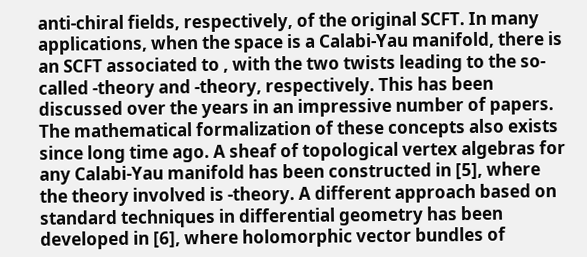anti-chiral fields, respectively, of the original SCFT. In many applications, when the space is a Calabi-Yau manifold, there is an SCFT associated to , with the two twists leading to the so-called -theory and -theory, respectively. This has been discussed over the years in an impressive number of papers. The mathematical formalization of these concepts also exists since long time ago. A sheaf of topological vertex algebras for any Calabi-Yau manifold has been constructed in [5], where the theory involved is -theory. A different approach based on standard techniques in differential geometry has been developed in [6], where holomorphic vector bundles of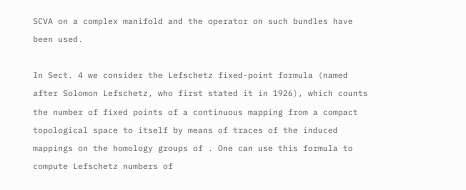SCVA on a complex manifold and the operator on such bundles have been used.

In Sect. 4 we consider the Lefschetz fixed-point formula (named after Solomon Lefschetz, who first stated it in 1926), which counts the number of fixed points of a continuous mapping from a compact topological space to itself by means of traces of the induced mappings on the homology groups of . One can use this formula to compute Lefschetz numbers of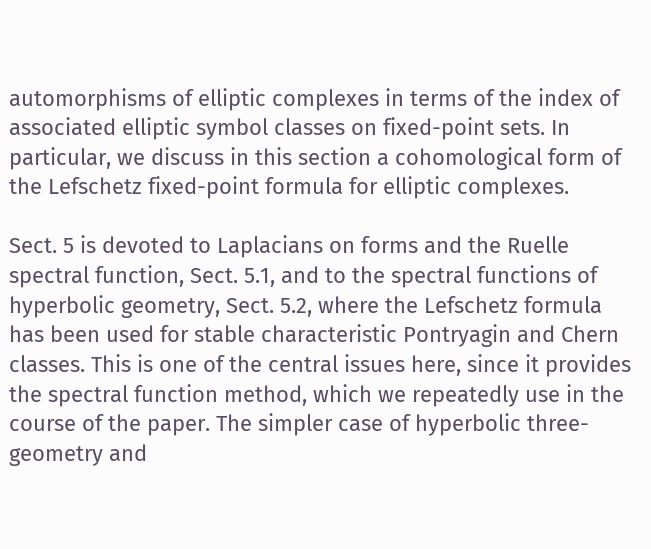automorphisms of elliptic complexes in terms of the index of associated elliptic symbol classes on fixed-point sets. In particular, we discuss in this section a cohomological form of the Lefschetz fixed-point formula for elliptic complexes.

Sect. 5 is devoted to Laplacians on forms and the Ruelle spectral function, Sect. 5.1, and to the spectral functions of hyperbolic geometry, Sect. 5.2, where the Lefschetz formula has been used for stable characteristic Pontryagin and Chern classes. This is one of the central issues here, since it provides the spectral function method, which we repeatedly use in the course of the paper. The simpler case of hyperbolic three-geometry and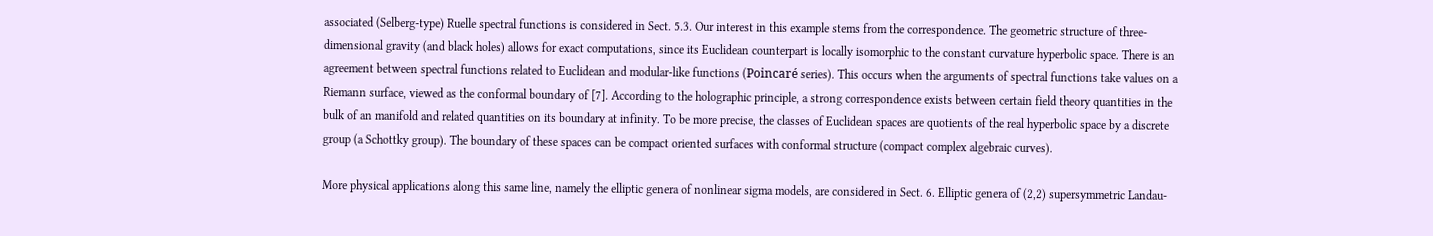associated (Selberg-type) Ruelle spectral functions is considered in Sect. 5.3. Our interest in this example stems from the correspondence. The geometric structure of three-dimensional gravity (and black holes) allows for exact computations, since its Euclidean counterpart is locally isomorphic to the constant curvature hyperbolic space. There is an agreement between spectral functions related to Euclidean and modular-like functions (Poincaré series). This occurs when the arguments of spectral functions take values on a Riemann surface, viewed as the conformal boundary of [7]. According to the holographic principle, a strong correspondence exists between certain field theory quantities in the bulk of an manifold and related quantities on its boundary at infinity. To be more precise, the classes of Euclidean spaces are quotients of the real hyperbolic space by a discrete group (a Schottky group). The boundary of these spaces can be compact oriented surfaces with conformal structure (compact complex algebraic curves).

More physical applications along this same line, namely the elliptic genera of nonlinear sigma models, are considered in Sect. 6. Elliptic genera of (2,2) supersymmetric Landau-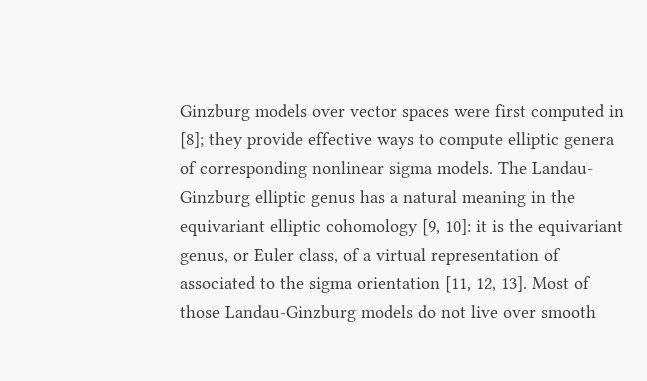Ginzburg models over vector spaces were first computed in [8]; they provide effective ways to compute elliptic genera of corresponding nonlinear sigma models. The Landau-Ginzburg elliptic genus has a natural meaning in the equivariant elliptic cohomology [9, 10]: it is the equivariant genus, or Euler class, of a virtual representation of associated to the sigma orientation [11, 12, 13]. Most of those Landau-Ginzburg models do not live over smooth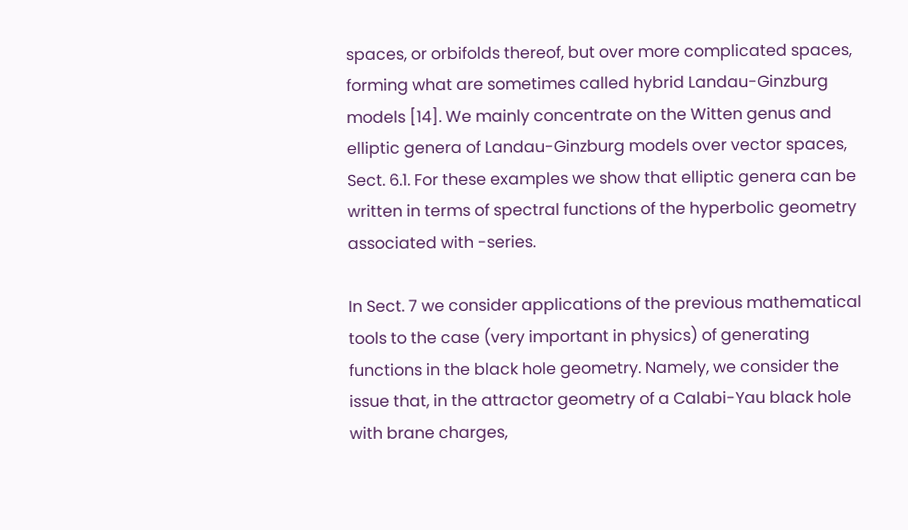spaces, or orbifolds thereof, but over more complicated spaces, forming what are sometimes called hybrid Landau-Ginzburg models [14]. We mainly concentrate on the Witten genus and elliptic genera of Landau-Ginzburg models over vector spaces, Sect. 6.1. For these examples we show that elliptic genera can be written in terms of spectral functions of the hyperbolic geometry associated with -series.

In Sect. 7 we consider applications of the previous mathematical tools to the case (very important in physics) of generating functions in the black hole geometry. Namely, we consider the issue that, in the attractor geometry of a Calabi-Yau black hole with brane charges,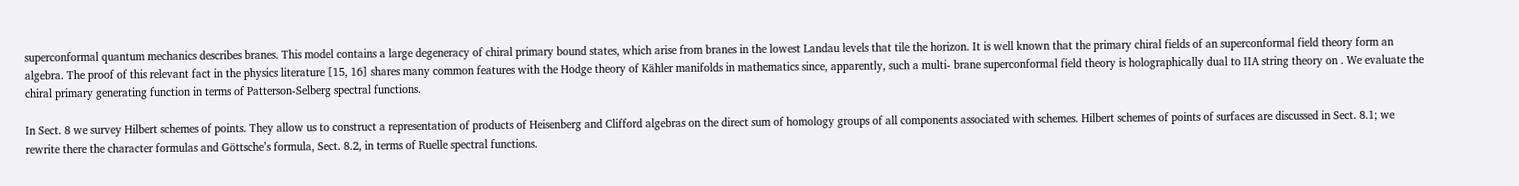superconformal quantum mechanics describes branes. This model contains a large degeneracy of chiral primary bound states, which arise from branes in the lowest Landau levels that tile the horizon. It is well known that the primary chiral fields of an superconformal field theory form an algebra. The proof of this relevant fact in the physics literature [15, 16] shares many common features with the Hodge theory of Kähler manifolds in mathematics since, apparently, such a multi- brane superconformal field theory is holographically dual to IIA string theory on . We evaluate the chiral primary generating function in terms of Patterson-Selberg spectral functions.

In Sect. 8 we survey Hilbert schemes of points. They allow us to construct a representation of products of Heisenberg and Clifford algebras on the direct sum of homology groups of all components associated with schemes. Hilbert schemes of points of surfaces are discussed in Sect. 8.1; we rewrite there the character formulas and Göttsche’s formula, Sect. 8.2, in terms of Ruelle spectral functions.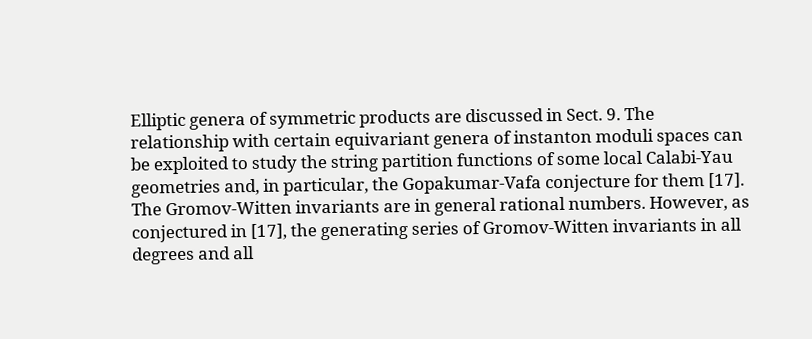Elliptic genera of symmetric products are discussed in Sect. 9. The relationship with certain equivariant genera of instanton moduli spaces can be exploited to study the string partition functions of some local Calabi-Yau geometries and, in particular, the Gopakumar-Vafa conjecture for them [17]. The Gromov-Witten invariants are in general rational numbers. However, as conjectured in [17], the generating series of Gromov-Witten invariants in all degrees and all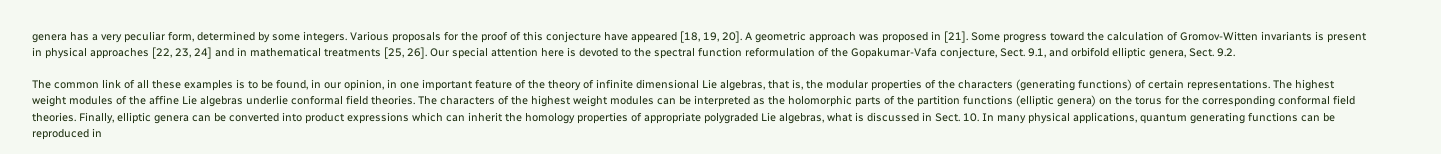genera has a very peculiar form, determined by some integers. Various proposals for the proof of this conjecture have appeared [18, 19, 20]. A geometric approach was proposed in [21]. Some progress toward the calculation of Gromov-Witten invariants is present in physical approaches [22, 23, 24] and in mathematical treatments [25, 26]. Our special attention here is devoted to the spectral function reformulation of the Gopakumar-Vafa conjecture, Sect. 9.1, and orbifold elliptic genera, Sect. 9.2.

The common link of all these examples is to be found, in our opinion, in one important feature of the theory of infinite dimensional Lie algebras, that is, the modular properties of the characters (generating functions) of certain representations. The highest weight modules of the affine Lie algebras underlie conformal field theories. The characters of the highest weight modules can be interpreted as the holomorphic parts of the partition functions (elliptic genera) on the torus for the corresponding conformal field theories. Finally, elliptic genera can be converted into product expressions which can inherit the homology properties of appropriate polygraded Lie algebras, what is discussed in Sect. 10. In many physical applications, quantum generating functions can be reproduced in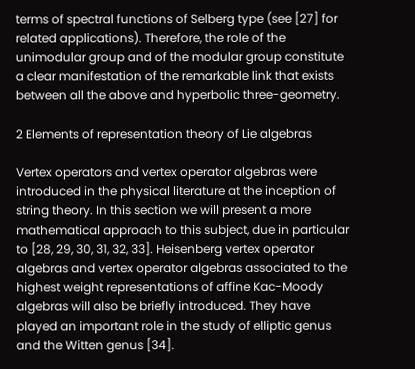terms of spectral functions of Selberg type (see [27] for related applications). Therefore, the role of the unimodular group and of the modular group constitute a clear manifestation of the remarkable link that exists between all the above and hyperbolic three-geometry.

2 Elements of representation theory of Lie algebras

Vertex operators and vertex operator algebras were introduced in the physical literature at the inception of string theory. In this section we will present a more mathematical approach to this subject, due in particular to [28, 29, 30, 31, 32, 33]. Heisenberg vertex operator algebras and vertex operator algebras associated to the highest weight representations of affine Kac-Moody algebras will also be briefly introduced. They have played an important role in the study of elliptic genus and the Witten genus [34].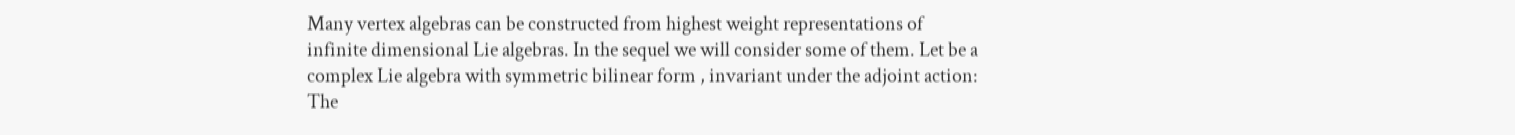Many vertex algebras can be constructed from highest weight representations of infinite dimensional Lie algebras. In the sequel we will consider some of them. Let be a complex Lie algebra with symmetric bilinear form , invariant under the adjoint action: The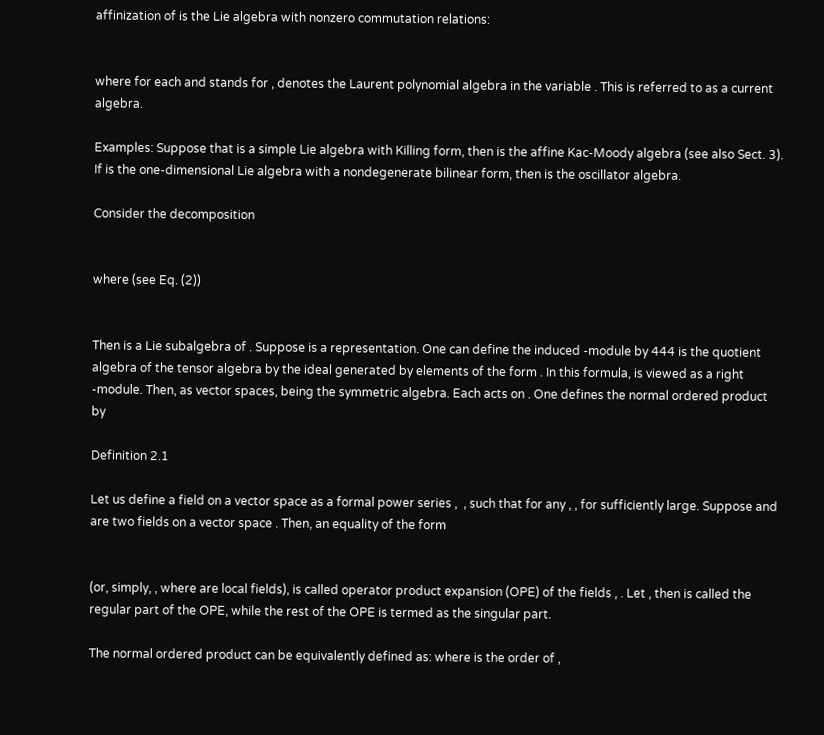affinization of is the Lie algebra with nonzero commutation relations:


where for each and stands for , denotes the Laurent polynomial algebra in the variable . This is referred to as a current algebra.

Examples: Suppose that is a simple Lie algebra with Killing form, then is the affine Kac-Moody algebra (see also Sect. 3). If is the one-dimensional Lie algebra with a nondegenerate bilinear form, then is the oscillator algebra.

Consider the decomposition


where (see Eq. (2))


Then is a Lie subalgebra of . Suppose is a representation. One can define the induced -module by 444 is the quotient algebra of the tensor algebra by the ideal generated by elements of the form . In this formula, is viewed as a right -module. Then, as vector spaces, being the symmetric algebra. Each acts on . One defines the normal ordered product by

Definition 2.1

Let us define a field on a vector space as a formal power series ,  , such that for any , , for sufficiently large. Suppose and are two fields on a vector space . Then, an equality of the form


(or, simply, , where are local fields), is called operator product expansion (OPE) of the fields , . Let , then is called the regular part of the OPE, while the rest of the OPE is termed as the singular part.

The normal ordered product can be equivalently defined as: where is the order of ,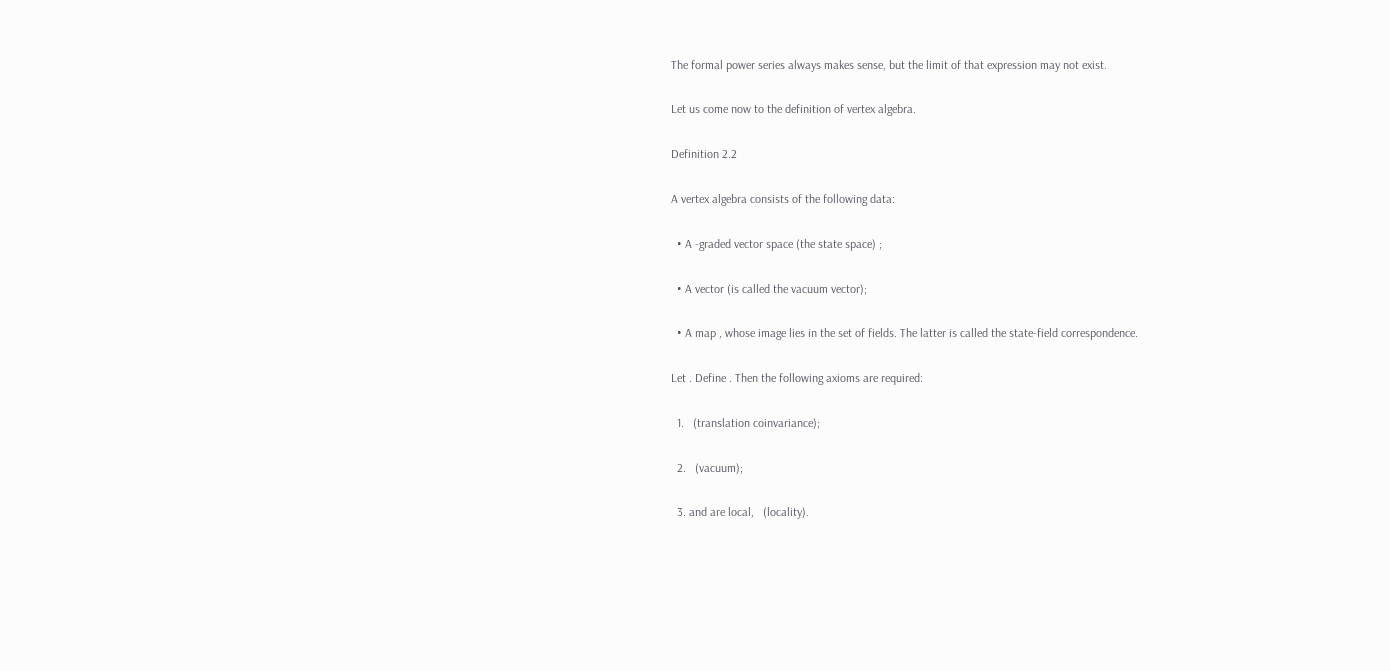The formal power series always makes sense, but the limit of that expression may not exist.

Let us come now to the definition of vertex algebra.

Definition 2.2

A vertex algebra consists of the following data:

  • A -graded vector space (the state space) ;

  • A vector (is called the vacuum vector);

  • A map , whose image lies in the set of fields. The latter is called the state-field correspondence.

Let . Define . Then the following axioms are required:

  1.   (translation coinvariance);

  2.   (vacuum);

  3. and are local,   (locality).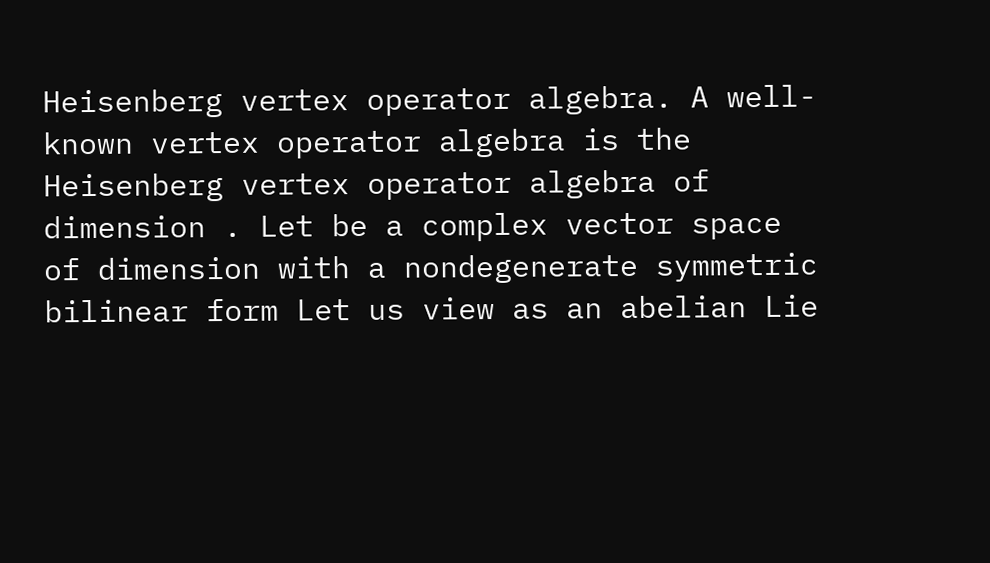Heisenberg vertex operator algebra. A well-known vertex operator algebra is the Heisenberg vertex operator algebra of dimension . Let be a complex vector space of dimension with a nondegenerate symmetric bilinear form Let us view as an abelian Lie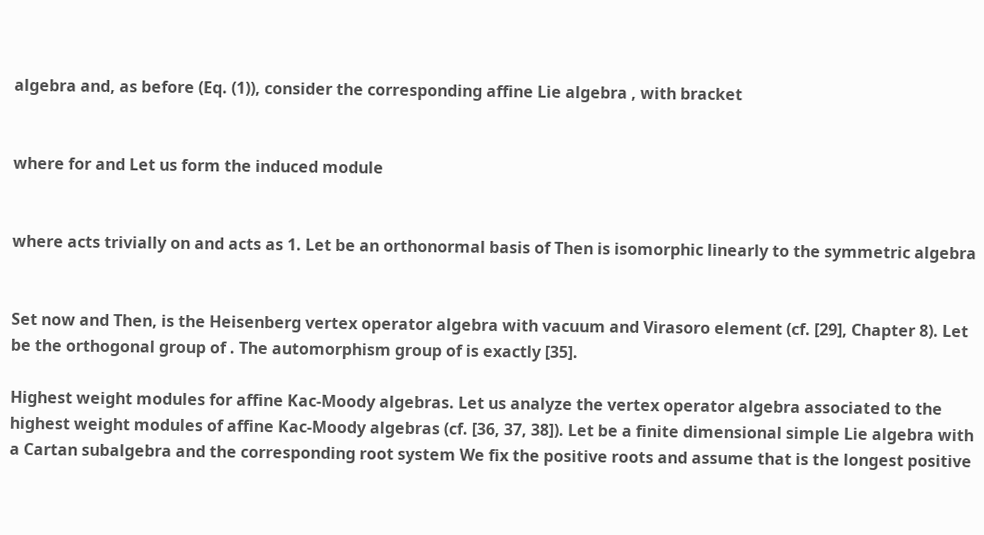algebra and, as before (Eq. (1)), consider the corresponding affine Lie algebra , with bracket


where for and Let us form the induced module


where acts trivially on and acts as 1. Let be an orthonormal basis of Then is isomorphic linearly to the symmetric algebra


Set now and Then, is the Heisenberg vertex operator algebra with vacuum and Virasoro element (cf. [29], Chapter 8). Let be the orthogonal group of . The automorphism group of is exactly [35].

Highest weight modules for affine Kac-Moody algebras. Let us analyze the vertex operator algebra associated to the highest weight modules of affine Kac-Moody algebras (cf. [36, 37, 38]). Let be a finite dimensional simple Lie algebra with a Cartan subalgebra and the corresponding root system We fix the positive roots and assume that is the longest positive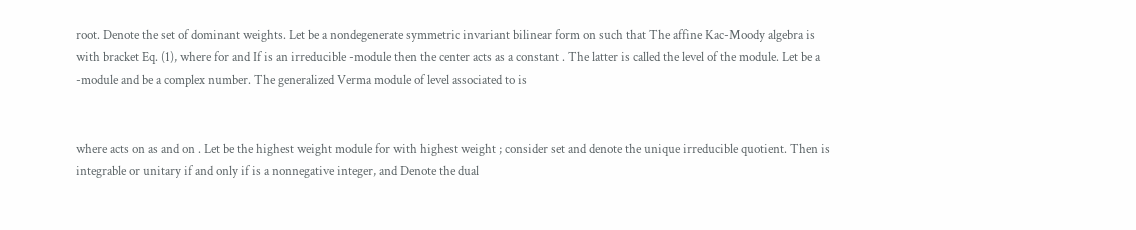root. Denote the set of dominant weights. Let be a nondegenerate symmetric invariant bilinear form on such that The affine Kac-Moody algebra is with bracket Eq. (1), where for and If is an irreducible -module then the center acts as a constant . The latter is called the level of the module. Let be a -module and be a complex number. The generalized Verma module of level associated to is


where acts on as and on . Let be the highest weight module for with highest weight ; consider set and denote the unique irreducible quotient. Then is integrable or unitary if and only if is a nonnegative integer, and Denote the dual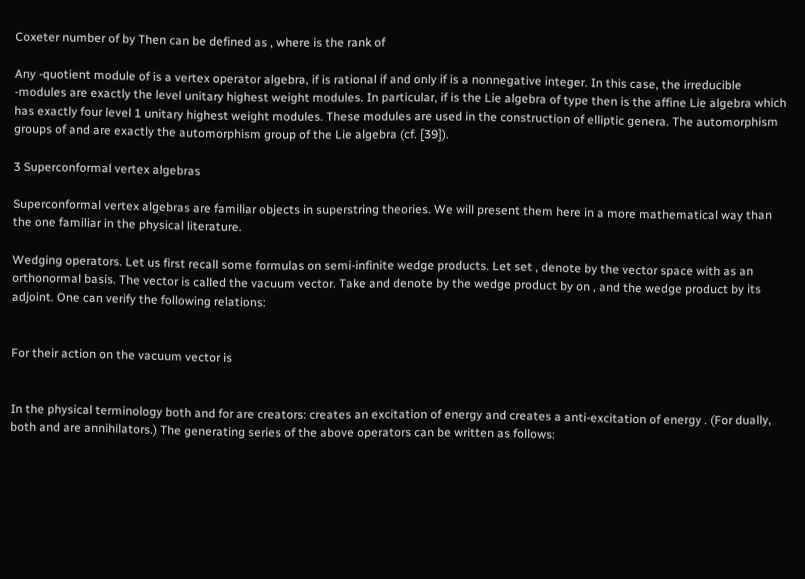Coxeter number of by Then can be defined as , where is the rank of

Any -quotient module of is a vertex operator algebra, if is rational if and only if is a nonnegative integer. In this case, the irreducible -modules are exactly the level unitary highest weight modules. In particular, if is the Lie algebra of type then is the affine Lie algebra which has exactly four level 1 unitary highest weight modules. These modules are used in the construction of elliptic genera. The automorphism groups of and are exactly the automorphism group of the Lie algebra (cf. [39]).

3 Superconformal vertex algebras

Superconformal vertex algebras are familiar objects in superstring theories. We will present them here in a more mathematical way than the one familiar in the physical literature.

Wedging operators. Let us first recall some formulas on semi-infinite wedge products. Let set , denote by the vector space with as an orthonormal basis. The vector is called the vacuum vector. Take and denote by the wedge product by on , and the wedge product by its adjoint. One can verify the following relations:


For their action on the vacuum vector is


In the physical terminology both and for are creators: creates an excitation of energy and creates a anti-excitation of energy . (For dually, both and are annihilators.) The generating series of the above operators can be written as follows: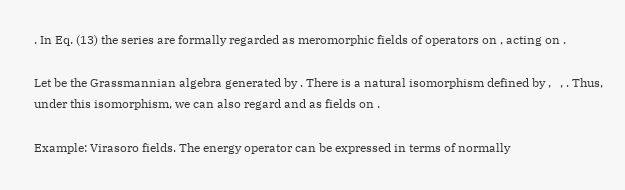. In Eq. (13) the series are formally regarded as meromorphic fields of operators on , acting on .

Let be the Grassmannian algebra generated by . There is a natural isomorphism defined by ,   , . Thus, under this isomorphism, we can also regard and as fields on .

Example: Virasoro fields. The energy operator can be expressed in terms of normally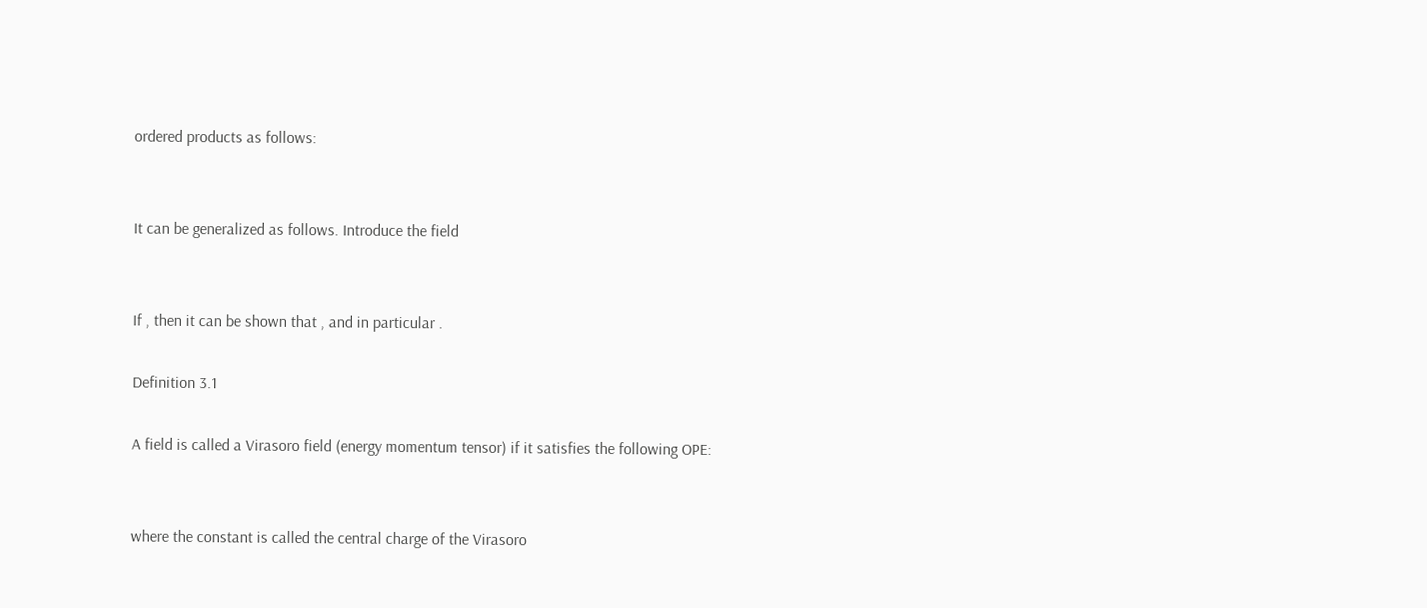ordered products as follows:


It can be generalized as follows. Introduce the field


If , then it can be shown that , and in particular .

Definition 3.1

A field is called a Virasoro field (energy momentum tensor) if it satisfies the following OPE:


where the constant is called the central charge of the Virasoro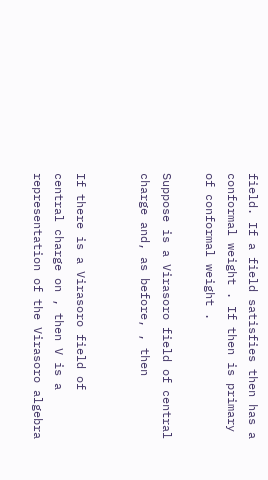field. If a field satisfies then has a conformal weight . If then is primary of conformal weight .

Suppose is a Virasoro field of central charge and, as before, , then


If there is a Virasoro field of central charge on , then V is a representation of the Virasoro algebra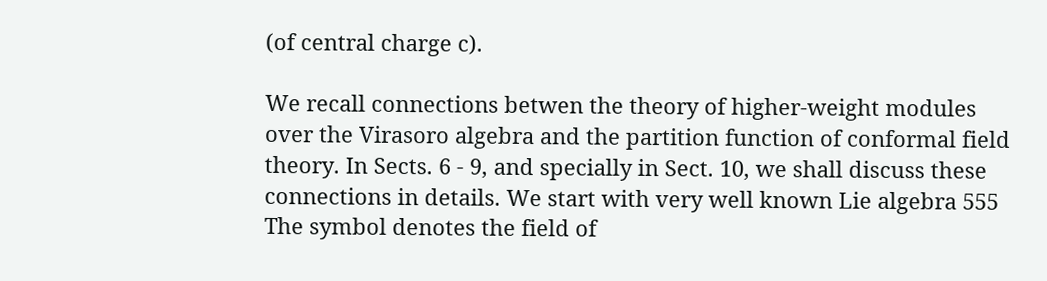(of central charge c).

We recall connections betwen the theory of higher-weight modules over the Virasoro algebra and the partition function of conformal field theory. In Sects. 6 - 9, and specially in Sect. 10, we shall discuss these connections in details. We start with very well known Lie algebra 555 The symbol denotes the field of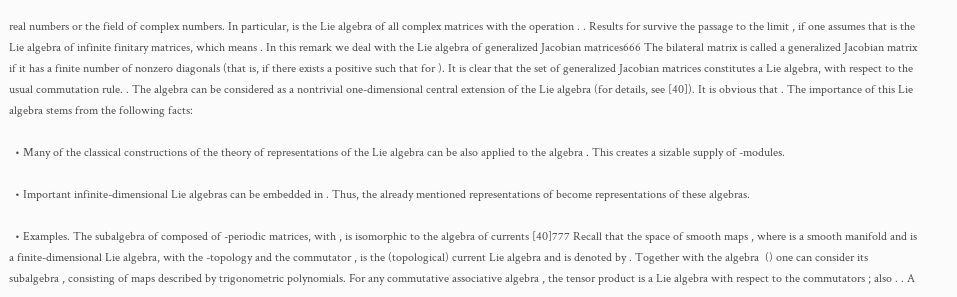real numbers or the field of complex numbers. In particular, is the Lie algebra of all complex matrices with the operation . . Results for survive the passage to the limit , if one assumes that is the Lie algebra of infinite finitary matrices, which means . In this remark we deal with the Lie algebra of generalized Jacobian matrices666 The bilateral matrix is called a generalized Jacobian matrix if it has a finite number of nonzero diagonals (that is, if there exists a positive such that for ). It is clear that the set of generalized Jacobian matrices constitutes a Lie algebra, with respect to the usual commutation rule. . The algebra can be considered as a nontrivial one-dimensional central extension of the Lie algebra (for details, see [40]). It is obvious that . The importance of this Lie algebra stems from the following facts:

  • Many of the classical constructions of the theory of representations of the Lie algebra can be also applied to the algebra . This creates a sizable supply of -modules.

  • Important infinite-dimensional Lie algebras can be embedded in . Thus, the already mentioned representations of become representations of these algebras.

  • Examples. The subalgebra of composed of -periodic matrices, with , is isomorphic to the algebra of currents [40]777 Recall that the space of smooth maps , where is a smooth manifold and is a finite-dimensional Lie algebra, with the -topology and the commutator , is the (topological) current Lie algebra and is denoted by . Together with the algebra  () one can consider its subalgebra , consisting of maps described by trigonometric polynomials. For any commutative associative algebra , the tensor product is a Lie algebra with respect to the commutators ; also . . A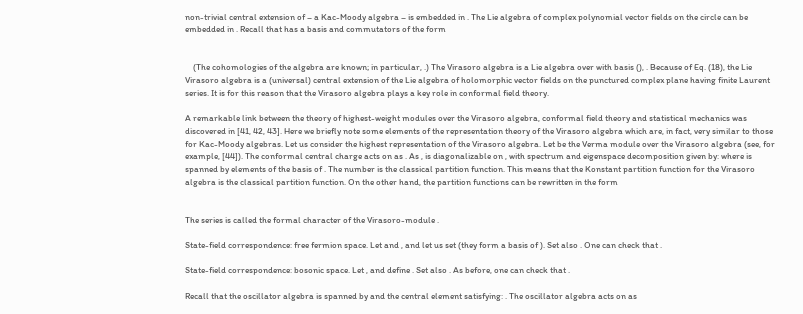non-trivial central extension of – a Kac-Moody algebra – is embedded in . The Lie algebra of complex polynomial vector fields on the circle can be embedded in . Recall that has a basis and commutators of the form


    (The cohomologies of the algebra are known; in particular, .) The Virasoro algebra is a Lie algebra over with basis (), . Because of Eq. (18), the Lie Virasoro algebra is a (universal) central extension of the Lie algebra of holomorphic vector fields on the punctured complex plane having finite Laurent series. It is for this reason that the Virasoro algebra plays a key role in conformal field theory.

A remarkable link between the theory of highest-weight modules over the Virasoro algebra, conformal field theory and statistical mechanics was discovered in [41, 42, 43]. Here we briefly note some elements of the representation theory of the Virasoro algebra which are, in fact, very similar to those for Kac-Moody algebras. Let us consider the highest representation of the Virasoro algebra. Let be the Verma module over the Virasoro algebra (see, for example, [44]). The conformal central charge acts on as . As , is diagonalizable on , with spectrum and eigenspace decomposition given by: where is spanned by elements of the basis of . The number is the classical partition function. This means that the Konstant partition function for the Virasoro algebra is the classical partition function. On the other hand, the partition functions can be rewritten in the form


The series is called the formal character of the Virasoro-module .

State-field correspondence: free fermion space. Let and , and let us set (they form a basis of ). Set also . One can check that .

State-field correspondence: bosonic space. Let , and define . Set also . As before, one can check that .

Recall that the oscillator algebra is spanned by and the central element satisfying: . The oscillator algebra acts on as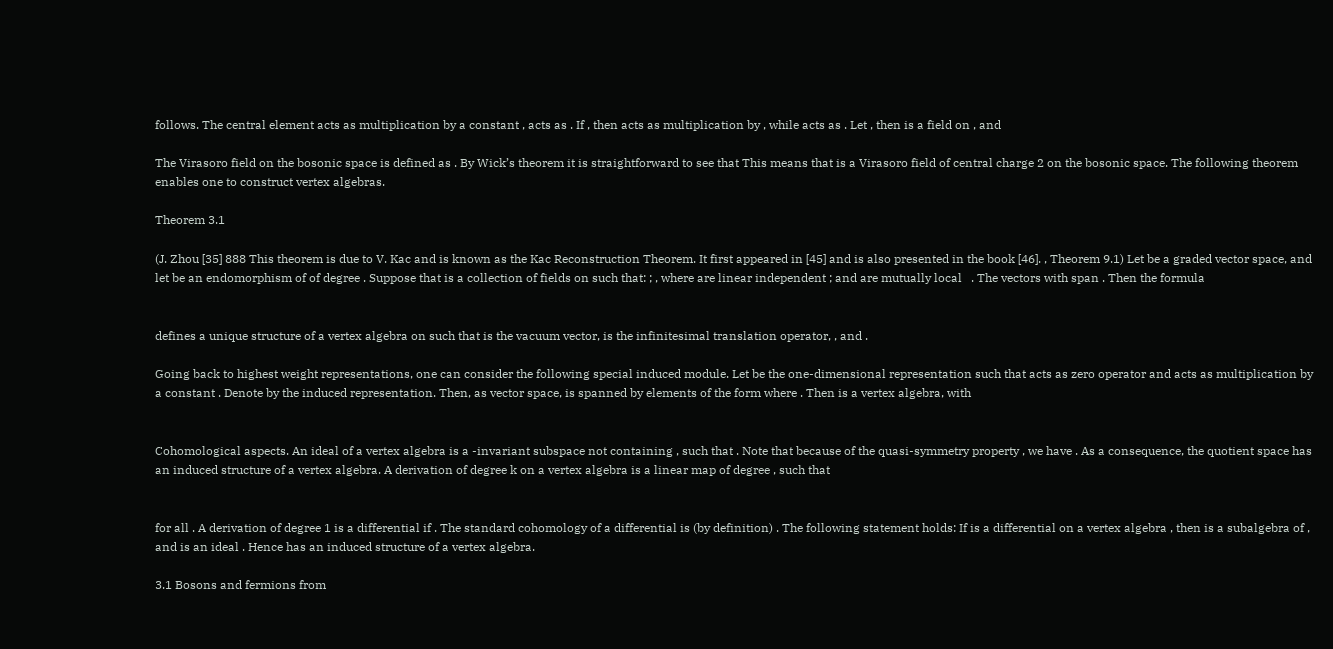follows. The central element acts as multiplication by a constant , acts as . If , then acts as multiplication by , while acts as . Let , then is a field on , and

The Virasoro field on the bosonic space is defined as . By Wick’s theorem it is straightforward to see that This means that is a Virasoro field of central charge 2 on the bosonic space. The following theorem enables one to construct vertex algebras.

Theorem 3.1

(J. Zhou [35] 888 This theorem is due to V. Kac and is known as the Kac Reconstruction Theorem. It first appeared in [45] and is also presented in the book [46]. , Theorem 9.1) Let be a graded vector space, and let be an endomorphism of of degree . Suppose that is a collection of fields on such that: ; , where are linear independent ; and are mutually local   . The vectors with span . Then the formula


defines a unique structure of a vertex algebra on such that is the vacuum vector, is the infinitesimal translation operator, , and .

Going back to highest weight representations, one can consider the following special induced module. Let be the one-dimensional representation such that acts as zero operator and acts as multiplication by a constant . Denote by the induced representation. Then, as vector space, is spanned by elements of the form where . Then is a vertex algebra, with


Cohomological aspects. An ideal of a vertex algebra is a -invariant subspace not containing , such that . Note that because of the quasi-symmetry property , we have . As a consequence, the quotient space has an induced structure of a vertex algebra. A derivation of degree k on a vertex algebra is a linear map of degree , such that


for all . A derivation of degree 1 is a differential if . The standard cohomology of a differential is (by definition) . The following statement holds: If is a differential on a vertex algebra , then is a subalgebra of , and is an ideal . Hence has an induced structure of a vertex algebra.

3.1 Bosons and fermions from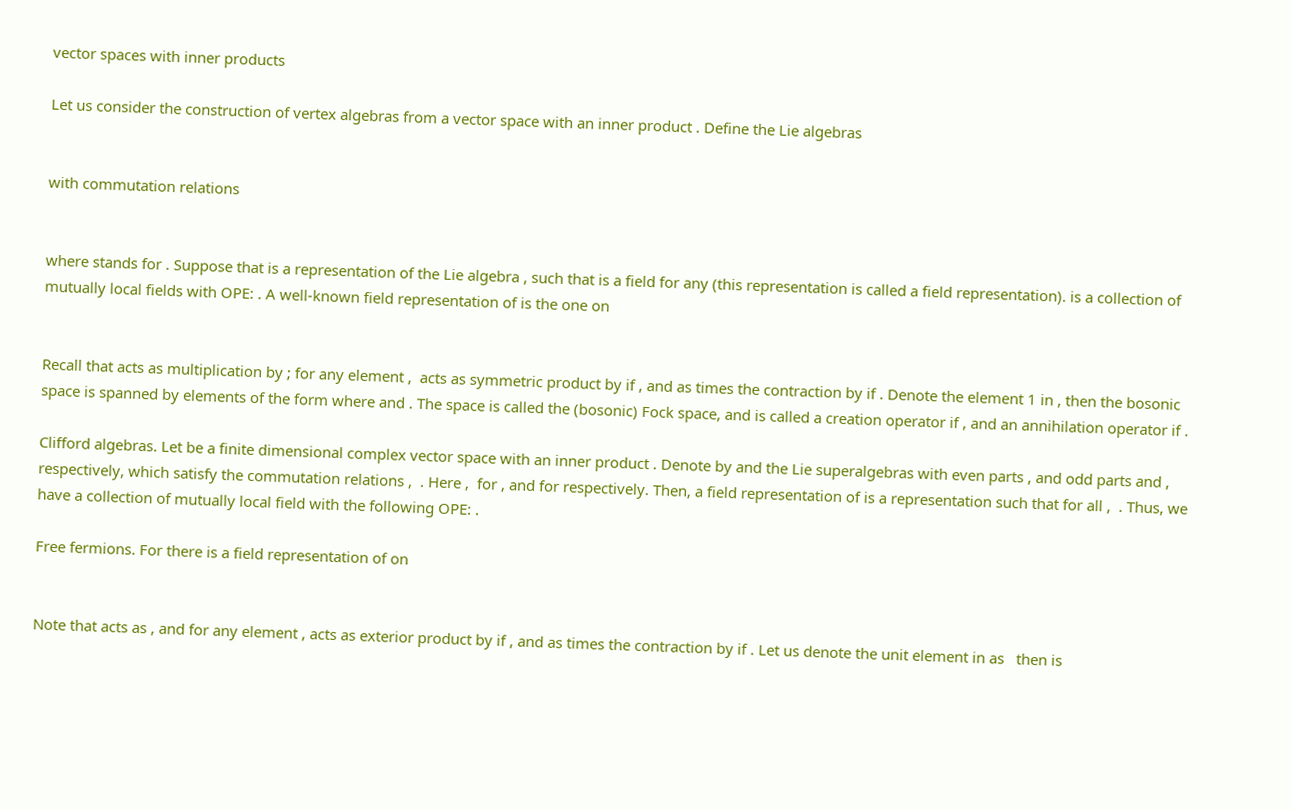vector spaces with inner products

Let us consider the construction of vertex algebras from a vector space with an inner product . Define the Lie algebras


with commutation relations


where stands for . Suppose that is a representation of the Lie algebra , such that is a field for any (this representation is called a field representation). is a collection of mutually local fields with OPE: . A well-known field representation of is the one on


Recall that acts as multiplication by ; for any element ,  acts as symmetric product by if , and as times the contraction by if . Denote the element 1 in , then the bosonic space is spanned by elements of the form where and . The space is called the (bosonic) Fock space, and is called a creation operator if , and an annihilation operator if .

Clifford algebras. Let be a finite dimensional complex vector space with an inner product . Denote by and the Lie superalgebras with even parts , and odd parts and , respectively, which satisfy the commutation relations ,  . Here ,  for , and for respectively. Then, a field representation of is a representation such that for all ,  . Thus, we have a collection of mutually local field with the following OPE: .

Free fermions. For there is a field representation of on


Note that acts as , and for any element , acts as exterior product by if , and as times the contraction by if . Let us denote the unit element in as   then is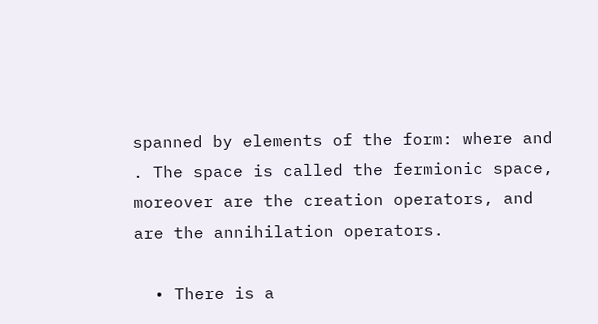spanned by elements of the form: where and . The space is called the fermionic space, moreover are the creation operators, and are the annihilation operators.

  • There is a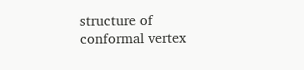structure of conformal vertex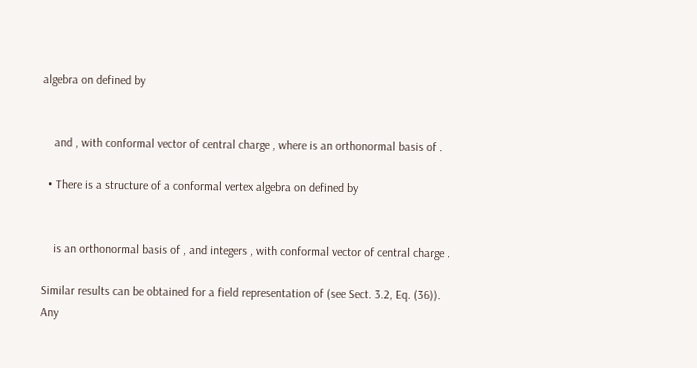algebra on defined by


    and , with conformal vector of central charge , where is an orthonormal basis of .

  • There is a structure of a conformal vertex algebra on defined by


    is an orthonormal basis of , and integers , with conformal vector of central charge .

Similar results can be obtained for a field representation of (see Sect. 3.2, Eq. (36)). Any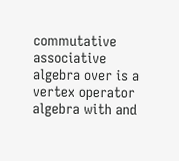commutative associative algebra over is a vertex operator algebra with and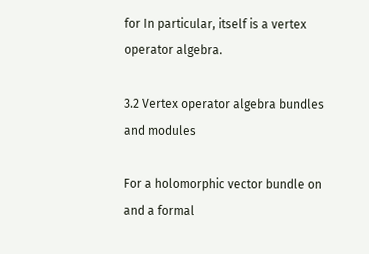for In particular, itself is a vertex operator algebra.

3.2 Vertex operator algebra bundles and modules

For a holomorphic vector bundle on and a formal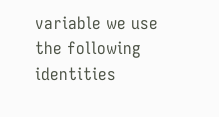variable we use the following identities